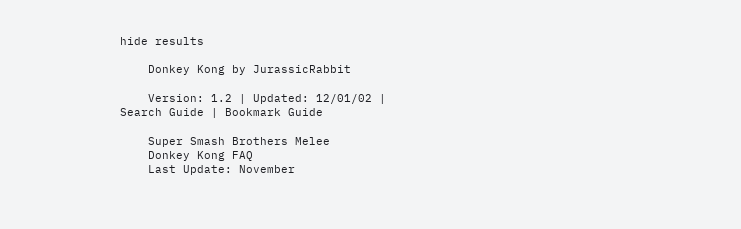hide results

    Donkey Kong by JurassicRabbit

    Version: 1.2 | Updated: 12/01/02 | Search Guide | Bookmark Guide

    Super Smash Brothers Melee
    Donkey Kong FAQ
    Last Update: November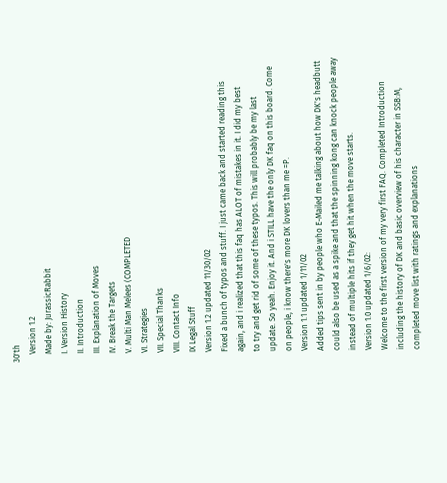30'th
    Version 1.2
    Made by: JurassicRabbit
    I. Version History
    II. Introduction
    III. Explanation of Moves
    IV. Break the Targets
    V. Multi Man Melees (COMPLETED
    VI. Strategies
    VII. Special Thanks
    VIII. Contact Info
    IX Legal Stuff
    Version 1.2 updated 11/30/02
    Fixed a bunch of typos and stuff. I just came back and started reading this
    again, and i realized that this faq has ALOT of mistakes in it. I did my best
    to try and get rid of some of these typos. This will probably be my last
    update. So yeah. Enjoy it. And i STILL have the only DK faq on this board. Come
    on people, i know there's more DK lovers than me =P.
    Version 1.1 updated 1/11/02
    Added tips sent in by people who E-Mailed me talking about how DK's headbutt
    could also be used as a spike and that the spinning kong can knock people away
    instead of multiple hits if they get hit when the move starts.
    Version 1.0 updated 1/6/02:
    Welcome to the first version of my very first FAQ. Completed Introduction
    including the history of DK and basic overview of his character in SSB:M,
    completed move list with ratings and explanations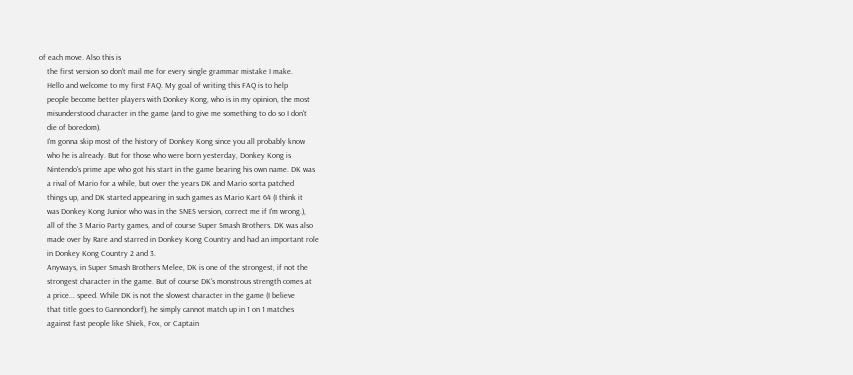of each move. Also this is
    the first version so don't mail me for every single grammar mistake I make.
    Hello and welcome to my first FAQ. My goal of writing this FAQ is to help
    people become better players with Donkey Kong, who is in my opinion, the most
    misunderstood character in the game (and to give me something to do so I don't
    die of boredom).
    I'm gonna skip most of the history of Donkey Kong since you all probably know
    who he is already. But for those who were born yesterday, Donkey Kong is
    Nintendo's prime ape who got his start in the game bearing his own name. DK was
    a rival of Mario for a while, but over the years DK and Mario sorta patched
    things up, and DK started appearing in such games as Mario Kart 64 (I think it
    was Donkey Kong Junior who was in the SNES version, correct me if I'm wrong.),
    all of the 3 Mario Party games, and of course Super Smash Brothers. DK was also
    made over by Rare and starred in Donkey Kong Country and had an important role
    in Donkey Kong Country 2 and 3.
    Anyways, in Super Smash Brothers Melee, DK is one of the strongest, if not the
    strongest character in the game. But of course DK's monstrous strength comes at
    a price... speed. While DK is not the slowest character in the game (I believe
    that title goes to Gannondorf), he simply cannot match up in 1 on 1 matches
    against fast people like Shiek, Fox, or Captain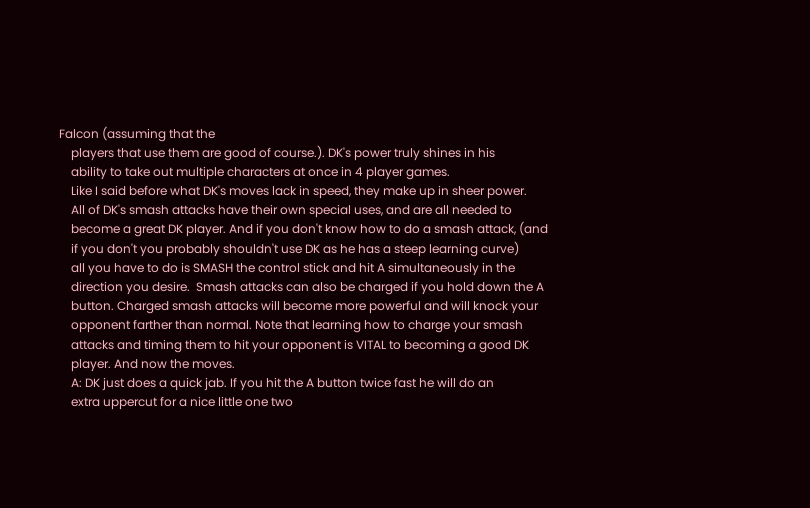Falcon (assuming that the
    players that use them are good of course.). DK's power truly shines in his
    ability to take out multiple characters at once in 4 player games.
    Like I said before what DK's moves lack in speed, they make up in sheer power.
    All of DK's smash attacks have their own special uses, and are all needed to
    become a great DK player. And if you don't know how to do a smash attack, (and
    if you don't you probably shouldn't use DK as he has a steep learning curve)
    all you have to do is SMASH the control stick and hit A simultaneously in the
    direction you desire.  Smash attacks can also be charged if you hold down the A
    button. Charged smash attacks will become more powerful and will knock your
    opponent farther than normal. Note that learning how to charge your smash
    attacks and timing them to hit your opponent is VITAL to becoming a good DK
    player. And now the moves.
    A: DK just does a quick jab. If you hit the A button twice fast he will do an
    extra uppercut for a nice little one two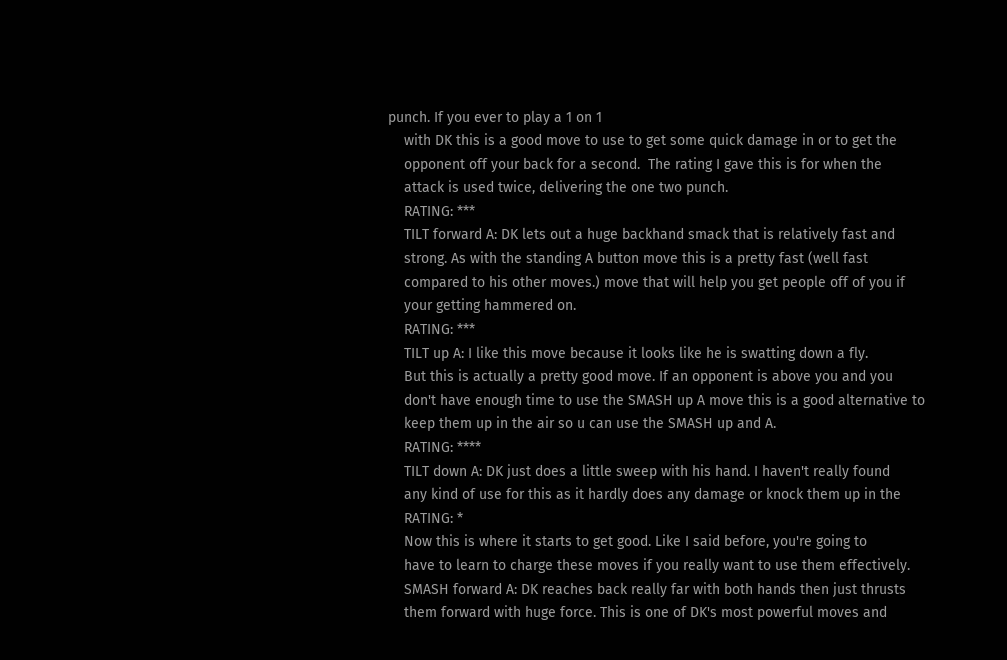punch. If you ever to play a 1 on 1
    with DK this is a good move to use to get some quick damage in or to get the
    opponent off your back for a second.  The rating I gave this is for when the
    attack is used twice, delivering the one two punch.
    RATING: ***
    TILT forward A: DK lets out a huge backhand smack that is relatively fast and
    strong. As with the standing A button move this is a pretty fast (well fast
    compared to his other moves.) move that will help you get people off of you if
    your getting hammered on.
    RATING: ***
    TILT up A: I like this move because it looks like he is swatting down a fly.
    But this is actually a pretty good move. If an opponent is above you and you
    don't have enough time to use the SMASH up A move this is a good alternative to
    keep them up in the air so u can use the SMASH up and A.
    RATING: ****
    TILT down A: DK just does a little sweep with his hand. I haven't really found
    any kind of use for this as it hardly does any damage or knock them up in the
    RATING: *
    Now this is where it starts to get good. Like I said before, you're going to
    have to learn to charge these moves if you really want to use them effectively.
    SMASH forward A: DK reaches back really far with both hands then just thrusts
    them forward with huge force. This is one of DK's most powerful moves and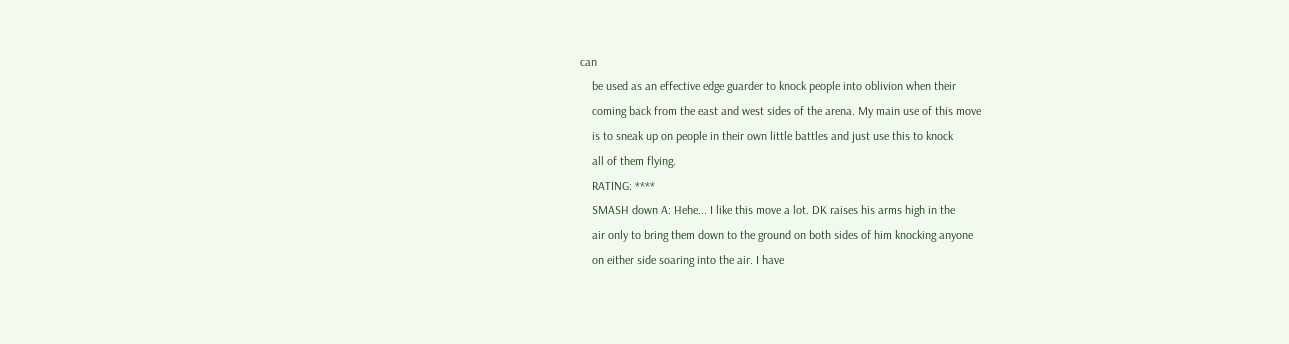can
    be used as an effective edge guarder to knock people into oblivion when their
    coming back from the east and west sides of the arena. My main use of this move
    is to sneak up on people in their own little battles and just use this to knock
    all of them flying.
    RATING: ****
    SMASH down A: Hehe... I like this move a lot. DK raises his arms high in the
    air only to bring them down to the ground on both sides of him knocking anyone
    on either side soaring into the air. I have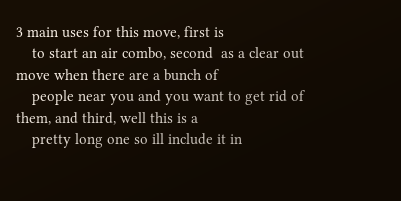3 main uses for this move, first is
    to start an air combo, second  as a clear out move when there are a bunch of
    people near you and you want to get rid of them, and third, well this is a
    pretty long one so ill include it in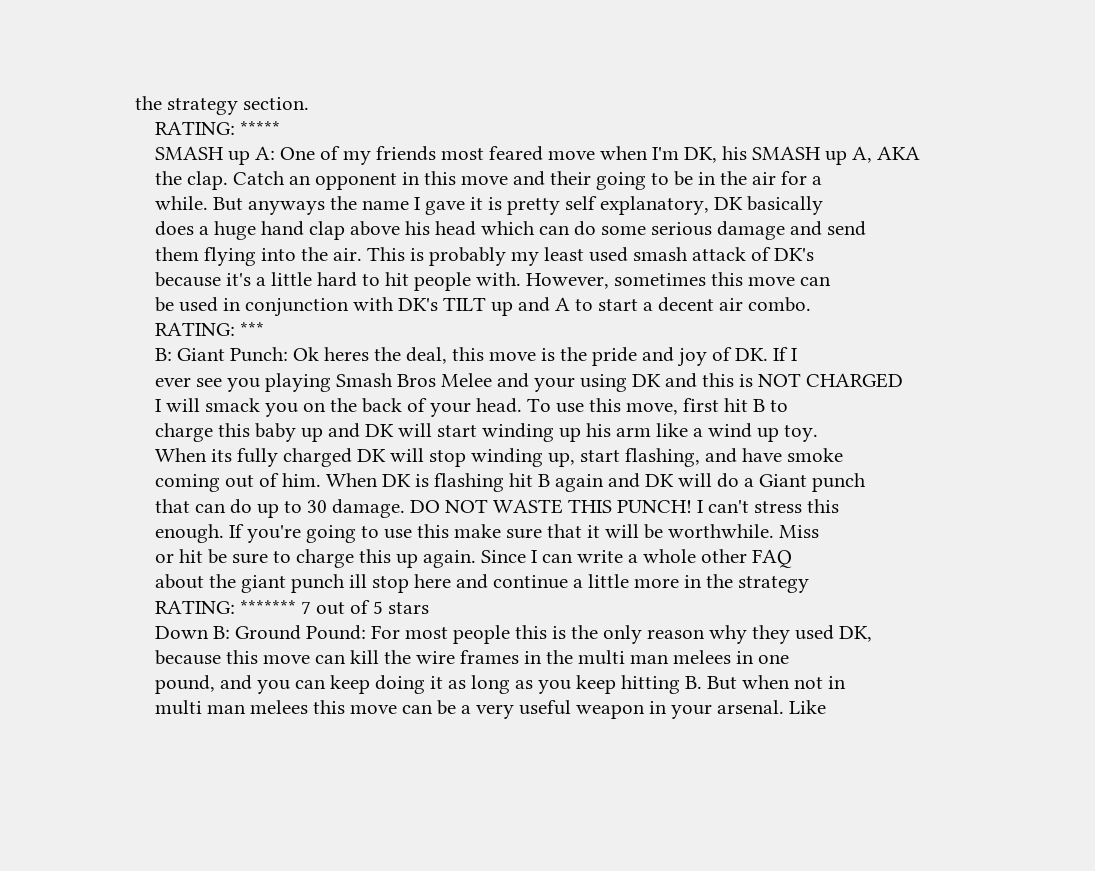the strategy section.
    RATING: *****
    SMASH up A: One of my friends most feared move when I'm DK, his SMASH up A, AKA
    the clap. Catch an opponent in this move and their going to be in the air for a
    while. But anyways the name I gave it is pretty self explanatory, DK basically
    does a huge hand clap above his head which can do some serious damage and send
    them flying into the air. This is probably my least used smash attack of DK's
    because it's a little hard to hit people with. However, sometimes this move can
    be used in conjunction with DK's TILT up and A to start a decent air combo.
    RATING: ***
    B: Giant Punch: Ok heres the deal, this move is the pride and joy of DK. If I
    ever see you playing Smash Bros Melee and your using DK and this is NOT CHARGED
    I will smack you on the back of your head. To use this move, first hit B to
    charge this baby up and DK will start winding up his arm like a wind up toy.
    When its fully charged DK will stop winding up, start flashing, and have smoke
    coming out of him. When DK is flashing hit B again and DK will do a Giant punch
    that can do up to 30 damage. DO NOT WASTE THIS PUNCH! I can't stress this
    enough. If you're going to use this make sure that it will be worthwhile. Miss
    or hit be sure to charge this up again. Since I can write a whole other FAQ
    about the giant punch ill stop here and continue a little more in the strategy
    RATING: ******* 7 out of 5 stars
    Down B: Ground Pound: For most people this is the only reason why they used DK,
    because this move can kill the wire frames in the multi man melees in one
    pound, and you can keep doing it as long as you keep hitting B. But when not in
    multi man melees this move can be a very useful weapon in your arsenal. Like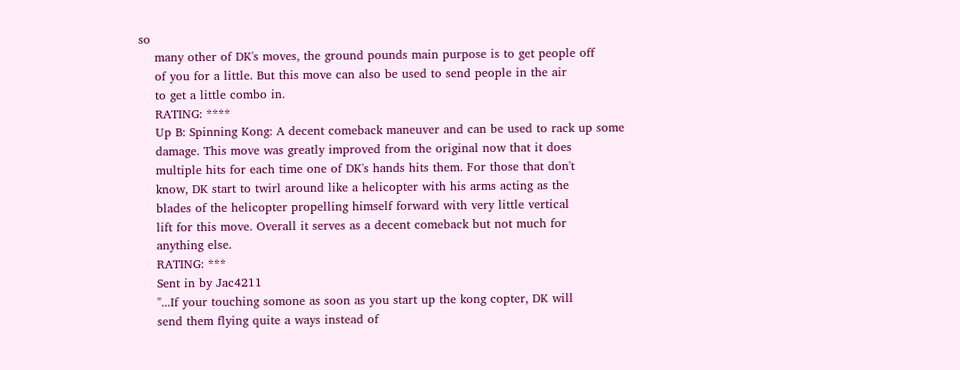so
    many other of DK's moves, the ground pounds main purpose is to get people off
    of you for a little. But this move can also be used to send people in the air
    to get a little combo in.
    RATING: ****
    Up B: Spinning Kong: A decent comeback maneuver and can be used to rack up some
    damage. This move was greatly improved from the original now that it does
    multiple hits for each time one of DK's hands hits them. For those that don't
    know, DK start to twirl around like a helicopter with his arms acting as the
    blades of the helicopter propelling himself forward with very little vertical
    lift for this move. Overall it serves as a decent comeback but not much for
    anything else.
    RATING: ***
    Sent in by Jac4211
    "...If your touching somone as soon as you start up the kong copter, DK will
    send them flying quite a ways instead of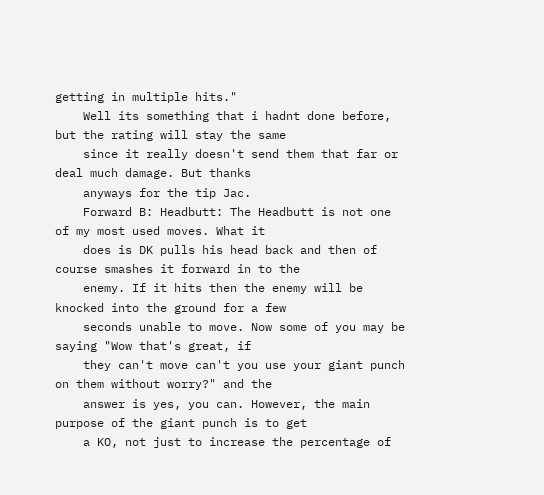getting in multiple hits."
    Well its something that i hadnt done before, but the rating will stay the same
    since it really doesn't send them that far or deal much damage. But thanks
    anyways for the tip Jac.
    Forward B: Headbutt: The Headbutt is not one of my most used moves. What it
    does is DK pulls his head back and then of course smashes it forward in to the
    enemy. If it hits then the enemy will be knocked into the ground for a few
    seconds unable to move. Now some of you may be saying "Wow that's great, if
    they can't move can't you use your giant punch on them without worry?" and the
    answer is yes, you can. However, the main purpose of the giant punch is to get
    a KO, not just to increase the percentage of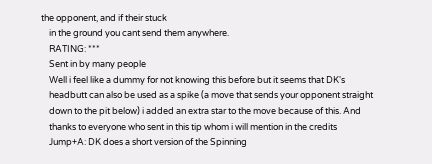the opponent, and if their stuck
    in the ground you cant send them anywhere.
    RATING: ***
    Sent in by many people
    Well i feel like a dummy for not knowing this before but it seems that DK's
    headbutt can also be used as a spike (a move that sends your opponent straight
    down to the pit below) i added an extra star to the move because of this. And
    thanks to everyone who sent in this tip whom i will mention in the credits
    Jump+A: DK does a short version of the Spinning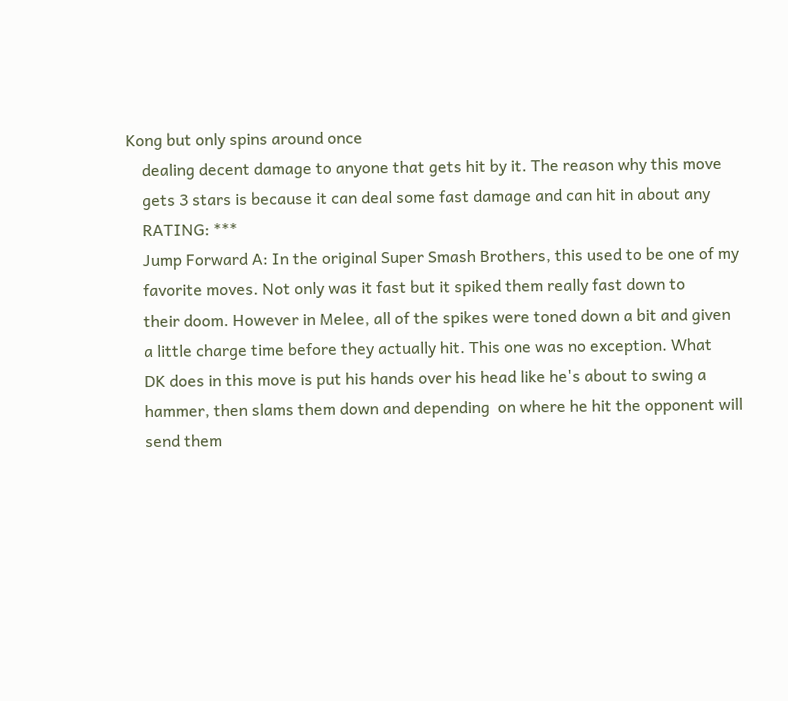Kong but only spins around once
    dealing decent damage to anyone that gets hit by it. The reason why this move
    gets 3 stars is because it can deal some fast damage and can hit in about any
    RATING: ***
    Jump Forward A: In the original Super Smash Brothers, this used to be one of my
    favorite moves. Not only was it fast but it spiked them really fast down to
    their doom. However in Melee, all of the spikes were toned down a bit and given
    a little charge time before they actually hit. This one was no exception. What
    DK does in this move is put his hands over his head like he's about to swing a
    hammer, then slams them down and depending  on where he hit the opponent will
    send them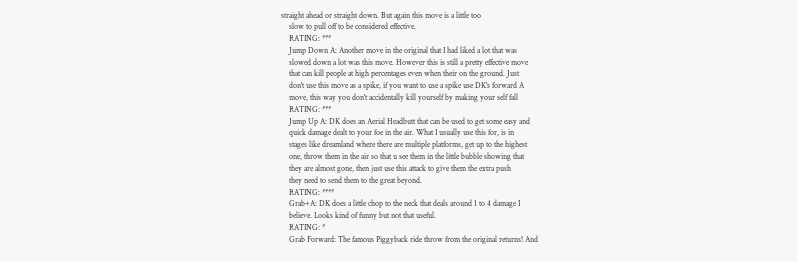straight ahead or straight down. But again this move is a little too
    slow to pull off to be considered effective.
    RATING: ***
    Jump Down A: Another move in the original that I had liked a lot that was
    slowed down a lot was this move. However this is still a pretty effective move
    that can kill people at high percentages even when their on the ground. Just
    don't use this move as a spike, if you want to use a spike use DK's forward A
    move, this way you don't accidentally kill yourself by making your self fall
    RATING: ***
    Jump Up A: DK does an Aerial Headbutt that can be used to get some easy and
    quick damage dealt to your foe in the air. What I usually use this for, is in
    stages like dreamland where there are multiple platforms, get up to the highest
    one, throw them in the air so that u see them in the little bubble showing that
    they are almost gone, then just use this attack to give them the extra push
    they need to send them to the great beyond.
    RATING: ****
    Grab+A: DK does a little chop to the neck that deals around 1 to 4 damage I
    believe. Looks kind of funny but not that useful.
    RATING: *
    Grab Forward: The famous Piggyback ride throw from the original returns! And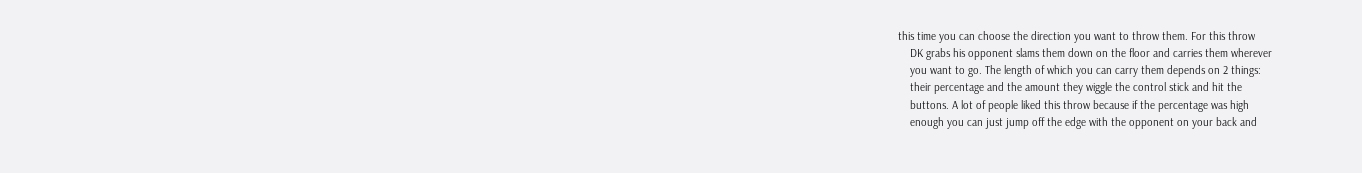this time you can choose the direction you want to throw them. For this throw
    DK grabs his opponent slams them down on the floor and carries them wherever
    you want to go. The length of which you can carry them depends on 2 things:
    their percentage and the amount they wiggle the control stick and hit the
    buttons. A lot of people liked this throw because if the percentage was high
    enough you can just jump off the edge with the opponent on your back and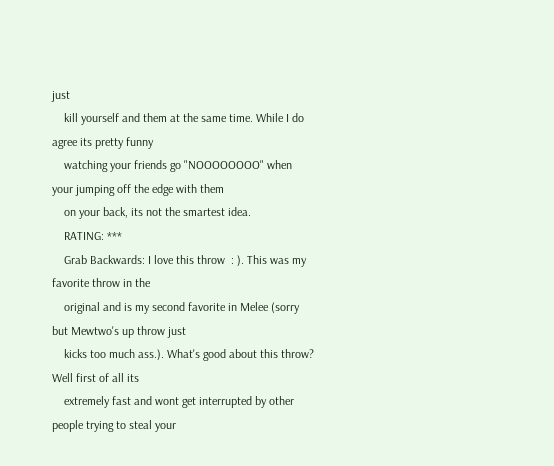just
    kill yourself and them at the same time. While I do agree its pretty funny
    watching your friends go "NOOOOOOOO" when your jumping off the edge with them
    on your back, its not the smartest idea.
    RATING: ***
    Grab Backwards: I love this throw  : ). This was my favorite throw in the
    original and is my second favorite in Melee (sorry but Mewtwo's up throw just
    kicks too much ass.). What's good about this throw? Well first of all its
    extremely fast and wont get interrupted by other people trying to steal your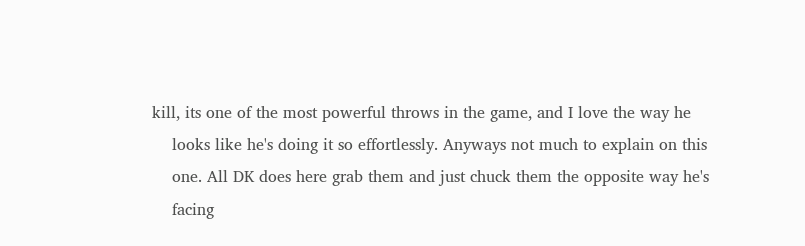kill, its one of the most powerful throws in the game, and I love the way he
    looks like he's doing it so effortlessly. Anyways not much to explain on this
    one. All DK does here grab them and just chuck them the opposite way he's
    facing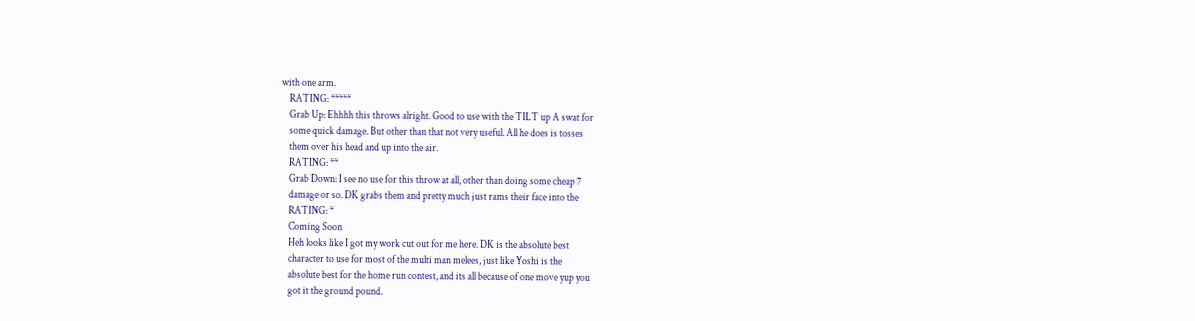with one arm.
    RATING: *****
    Grab Up: Ehhhh this throws alright. Good to use with the TILT up A swat for
    some quick damage. But other than that not very useful. All he does is tosses
    them over his head and up into the air.
    RATING: **
    Grab Down: I see no use for this throw at all, other than doing some cheap 7
    damage or so. DK grabs them and pretty much just rams their face into the
    RATING: *
    Coming Soon
    Heh looks like I got my work cut out for me here. DK is the absolute best
    character to use for most of the multi man melees, just like Yoshi is the
    absolute best for the home run contest, and its all because of one move yup you
    got it the ground pound.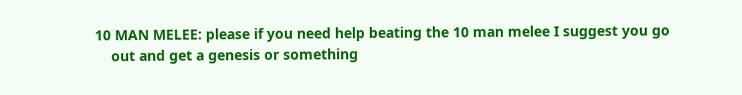10 MAN MELEE: please if you need help beating the 10 man melee I suggest you go
    out and get a genesis or something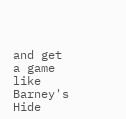and get a game like Barney's Hide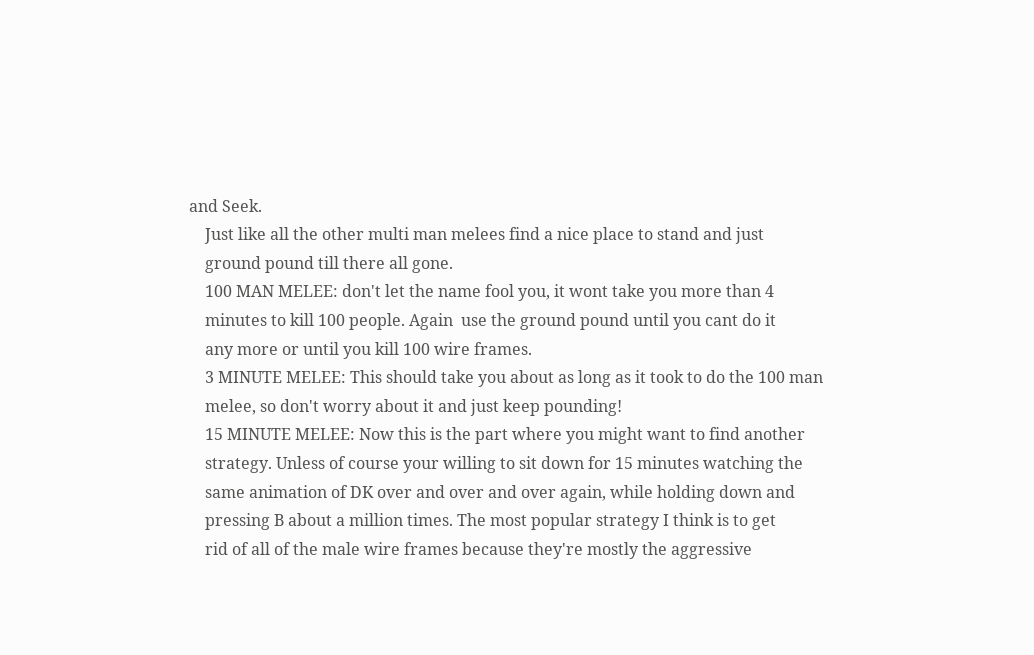and Seek.
    Just like all the other multi man melees find a nice place to stand and just
    ground pound till there all gone.
    100 MAN MELEE: don't let the name fool you, it wont take you more than 4
    minutes to kill 100 people. Again  use the ground pound until you cant do it
    any more or until you kill 100 wire frames.
    3 MINUTE MELEE: This should take you about as long as it took to do the 100 man
    melee, so don't worry about it and just keep pounding!
    15 MINUTE MELEE: Now this is the part where you might want to find another
    strategy. Unless of course your willing to sit down for 15 minutes watching the
    same animation of DK over and over and over again, while holding down and
    pressing B about a million times. The most popular strategy I think is to get
    rid of all of the male wire frames because they're mostly the aggressive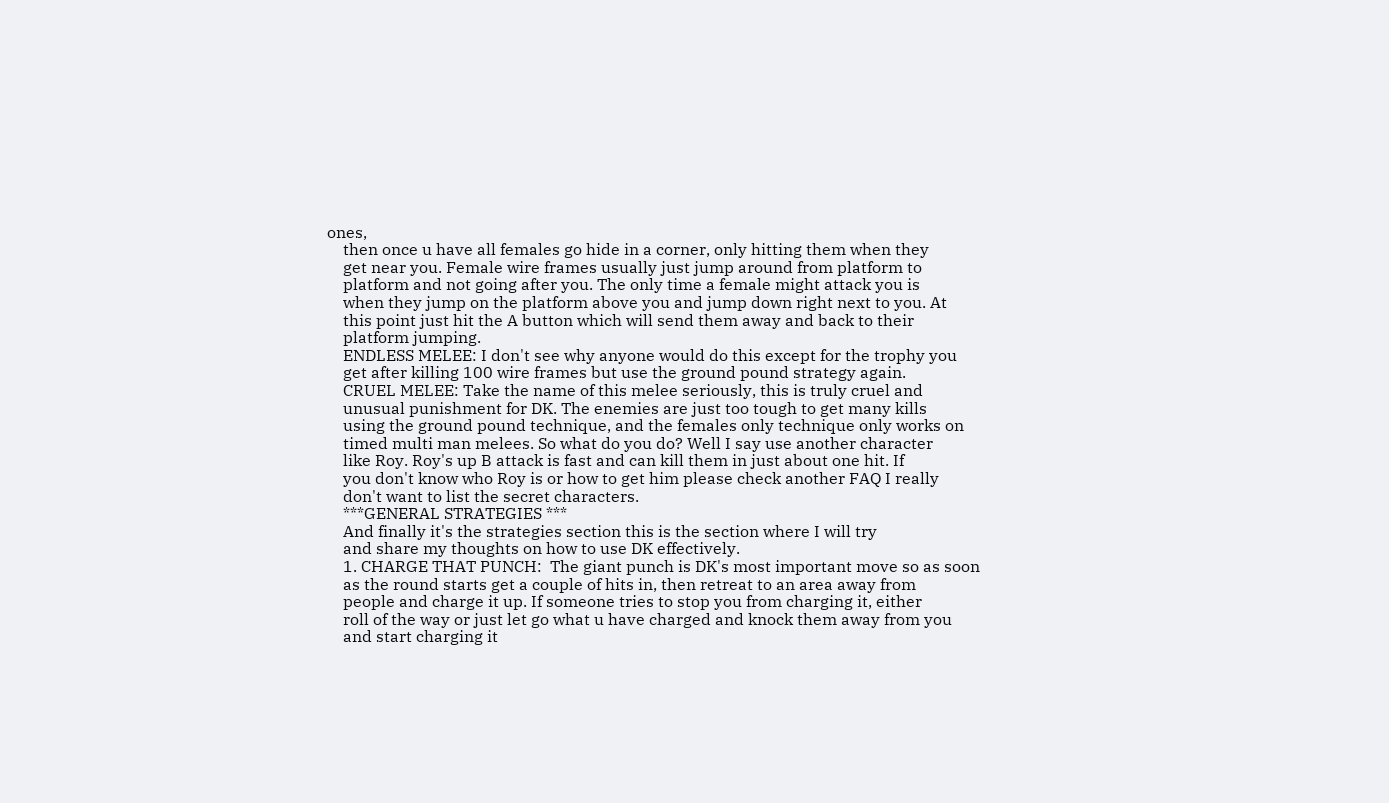ones,
    then once u have all females go hide in a corner, only hitting them when they
    get near you. Female wire frames usually just jump around from platform to
    platform and not going after you. The only time a female might attack you is
    when they jump on the platform above you and jump down right next to you. At
    this point just hit the A button which will send them away and back to their
    platform jumping.
    ENDLESS MELEE: I don't see why anyone would do this except for the trophy you
    get after killing 100 wire frames but use the ground pound strategy again.
    CRUEL MELEE: Take the name of this melee seriously, this is truly cruel and
    unusual punishment for DK. The enemies are just too tough to get many kills
    using the ground pound technique, and the females only technique only works on
    timed multi man melees. So what do you do? Well I say use another character
    like Roy. Roy's up B attack is fast and can kill them in just about one hit. If
    you don't know who Roy is or how to get him please check another FAQ I really
    don't want to list the secret characters.
    ***GENERAL STRATEGIES ***
    And finally it's the strategies section this is the section where I will try
    and share my thoughts on how to use DK effectively.
    1. CHARGE THAT PUNCH:  The giant punch is DK's most important move so as soon
    as the round starts get a couple of hits in, then retreat to an area away from
    people and charge it up. If someone tries to stop you from charging it, either
    roll of the way or just let go what u have charged and knock them away from you
    and start charging it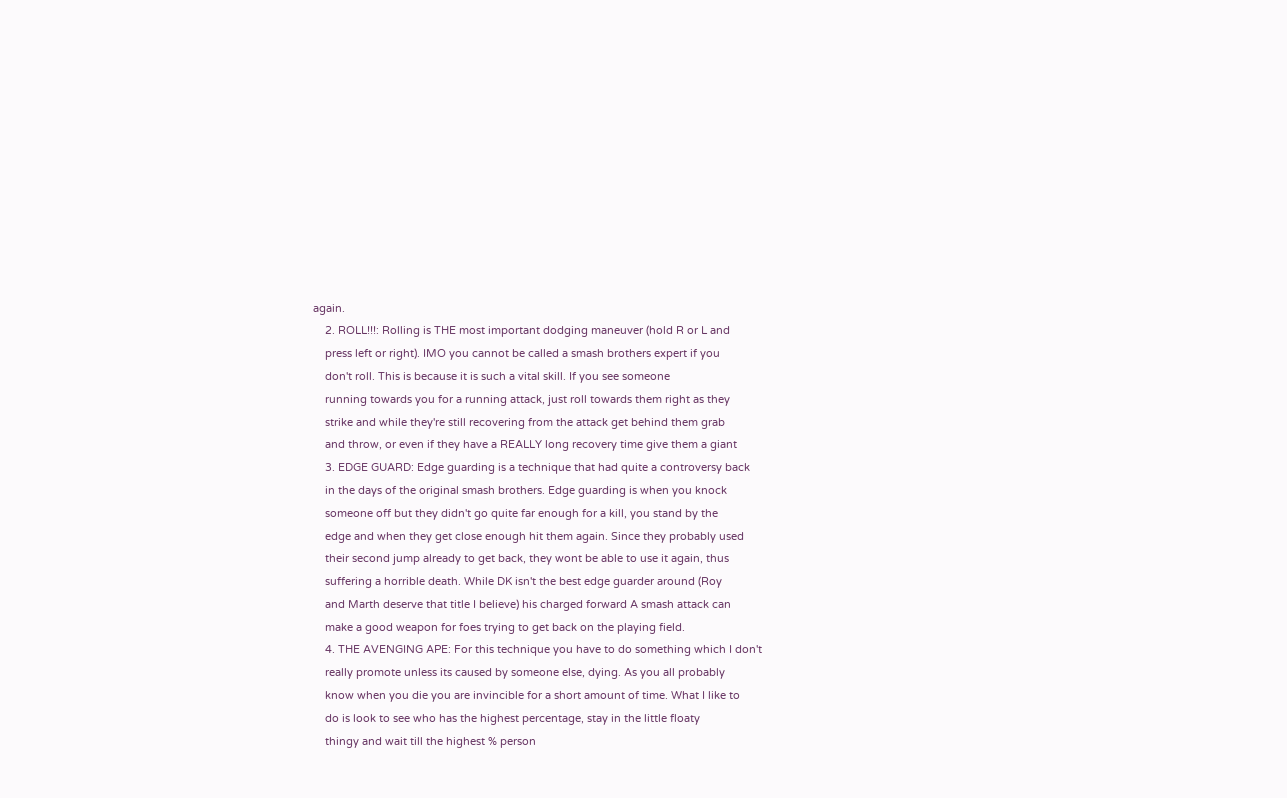again.
    2. ROLL!!!: Rolling is THE most important dodging maneuver (hold R or L and
    press left or right). IMO you cannot be called a smash brothers expert if you
    don't roll. This is because it is such a vital skill. If you see someone
    running towards you for a running attack, just roll towards them right as they
    strike and while they're still recovering from the attack get behind them grab
    and throw, or even if they have a REALLY long recovery time give them a giant
    3. EDGE GUARD: Edge guarding is a technique that had quite a controversy back
    in the days of the original smash brothers. Edge guarding is when you knock
    someone off but they didn't go quite far enough for a kill, you stand by the
    edge and when they get close enough hit them again. Since they probably used
    their second jump already to get back, they wont be able to use it again, thus
    suffering a horrible death. While DK isn't the best edge guarder around (Roy
    and Marth deserve that title I believe) his charged forward A smash attack can
    make a good weapon for foes trying to get back on the playing field.
    4. THE AVENGING APE: For this technique you have to do something which I don't
    really promote unless its caused by someone else, dying. As you all probably
    know when you die you are invincible for a short amount of time. What I like to
    do is look to see who has the highest percentage, stay in the little floaty
    thingy and wait till the highest % person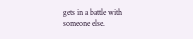gets in a battle with someone else.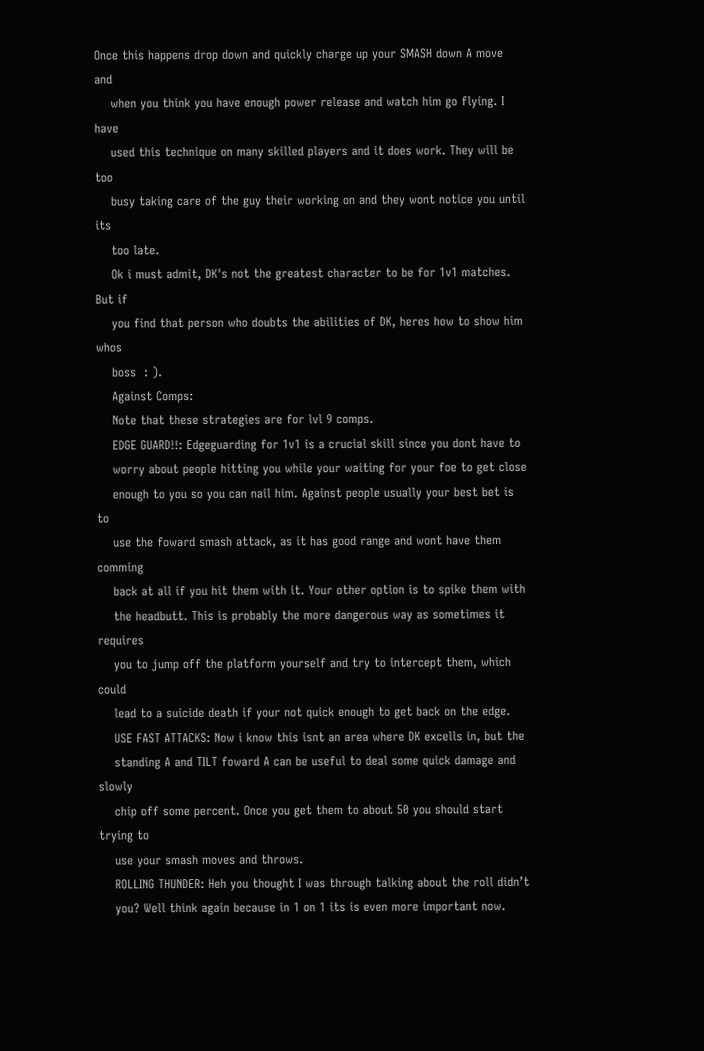Once this happens drop down and quickly charge up your SMASH down A move and
    when you think you have enough power release and watch him go flying. I have
    used this technique on many skilled players and it does work. They will be too
    busy taking care of the guy their working on and they wont notice you until its
    too late.
    Ok i must admit, DK's not the greatest character to be for 1v1 matches. But if
    you find that person who doubts the abilities of DK, heres how to show him whos
    boss  : ).
    Against Comps:
    Note that these strategies are for lvl 9 comps.
    EDGE GUARD!!: Edgeguarding for 1v1 is a crucial skill since you dont have to
    worry about people hitting you while your waiting for your foe to get close
    enough to you so you can nail him. Against people usually your best bet is to
    use the foward smash attack, as it has good range and wont have them comming
    back at all if you hit them with it. Your other option is to spike them with
    the headbutt. This is probably the more dangerous way as sometimes it requires
    you to jump off the platform yourself and try to intercept them, which could
    lead to a suicide death if your not quick enough to get back on the edge.
    USE FAST ATTACKS: Now i know this isnt an area where DK excells in, but the
    standing A and TILT foward A can be useful to deal some quick damage and slowly
    chip off some percent. Once you get them to about 50 you should start trying to
    use your smash moves and throws.
    ROLLING THUNDER: Heh you thought I was through talking about the roll didn’t
    you? Well think again because in 1 on 1 its is even more important now.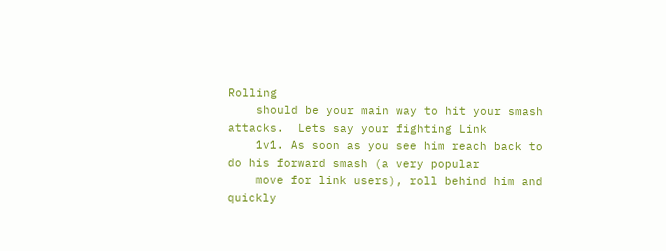Rolling
    should be your main way to hit your smash attacks.  Lets say your fighting Link
    1v1. As soon as you see him reach back to do his forward smash (a very popular
    move for link users), roll behind him and quickly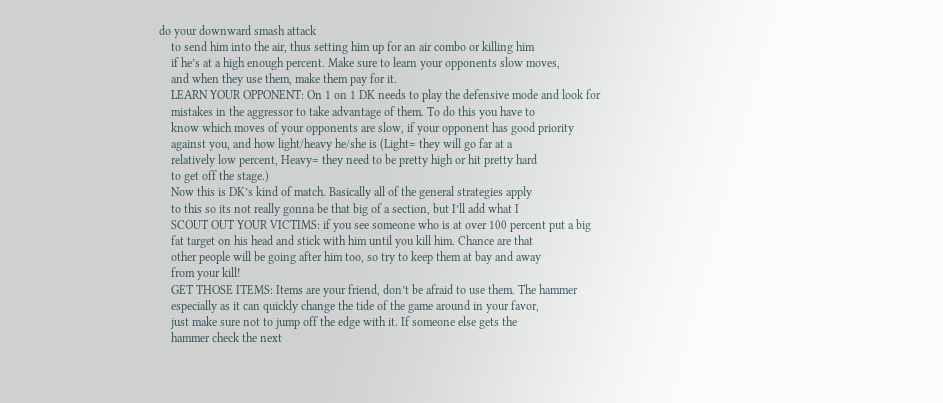do your downward smash attack
    to send him into the air, thus setting him up for an air combo or killing him
    if he’s at a high enough percent. Make sure to learn your opponents slow moves,
    and when they use them, make them pay for it.
    LEARN YOUR OPPONENT: On 1 on 1 DK needs to play the defensive mode and look for
    mistakes in the aggressor to take advantage of them. To do this you have to
    know which moves of your opponents are slow, if your opponent has good priority
    against you, and how light/heavy he/she is (Light= they will go far at a
    relatively low percent, Heavy= they need to be pretty high or hit pretty hard
    to get off the stage.)
    Now this is DK’s kind of match. Basically all of the general strategies apply
    to this so its not really gonna be that big of a section, but I’ll add what I
    SCOUT OUT YOUR VICTIMS: if you see someone who is at over 100 percent put a big
    fat target on his head and stick with him until you kill him. Chance are that
    other people will be going after him too, so try to keep them at bay and away
    from your kill!
    GET THOSE ITEMS: Items are your friend, don’t be afraid to use them. The hammer
    especially as it can quickly change the tide of the game around in your favor,
    just make sure not to jump off the edge with it. If someone else gets the
    hammer check the next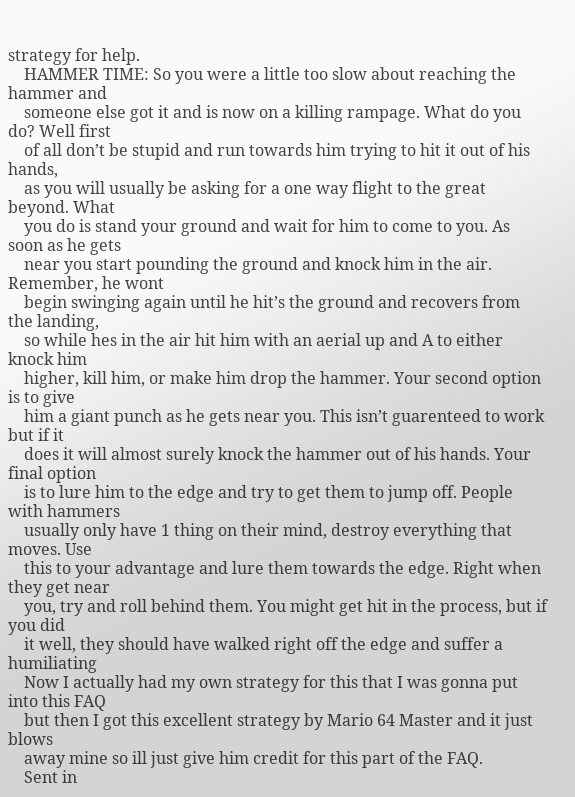strategy for help.
    HAMMER TIME: So you were a little too slow about reaching the hammer and
    someone else got it and is now on a killing rampage. What do you do? Well first
    of all don’t be stupid and run towards him trying to hit it out of his hands,
    as you will usually be asking for a one way flight to the great beyond. What
    you do is stand your ground and wait for him to come to you. As soon as he gets
    near you start pounding the ground and knock him in the air. Remember, he wont
    begin swinging again until he hit’s the ground and recovers from the landing,
    so while hes in the air hit him with an aerial up and A to either knock him
    higher, kill him, or make him drop the hammer. Your second option is to give
    him a giant punch as he gets near you. This isn’t guarenteed to work but if it
    does it will almost surely knock the hammer out of his hands. Your final option
    is to lure him to the edge and try to get them to jump off. People with hammers
    usually only have 1 thing on their mind, destroy everything that moves. Use
    this to your advantage and lure them towards the edge. Right when they get near
    you, try and roll behind them. You might get hit in the process, but if you did
    it well, they should have walked right off the edge and suffer a humiliating
    Now I actually had my own strategy for this that I was gonna put into this FAQ
    but then I got this excellent strategy by Mario 64 Master and it just blows
    away mine so ill just give him credit for this part of the FAQ.
    Sent in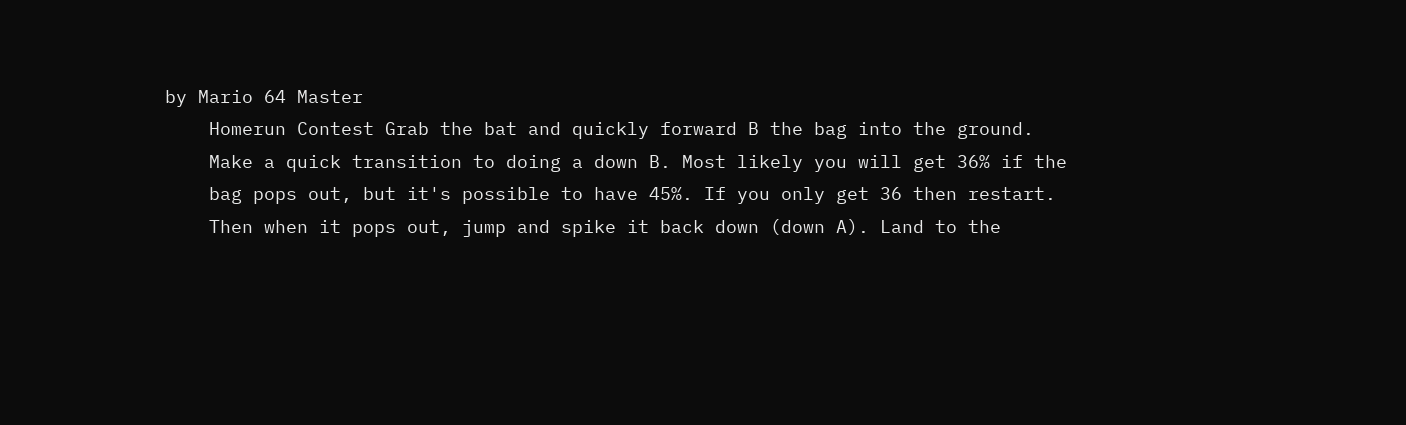by Mario 64 Master
    Homerun Contest Grab the bat and quickly forward B the bag into the ground.
    Make a quick transition to doing a down B. Most likely you will get 36% if the
    bag pops out, but it's possible to have 45%. If you only get 36 then restart.
    Then when it pops out, jump and spike it back down (down A). Land to the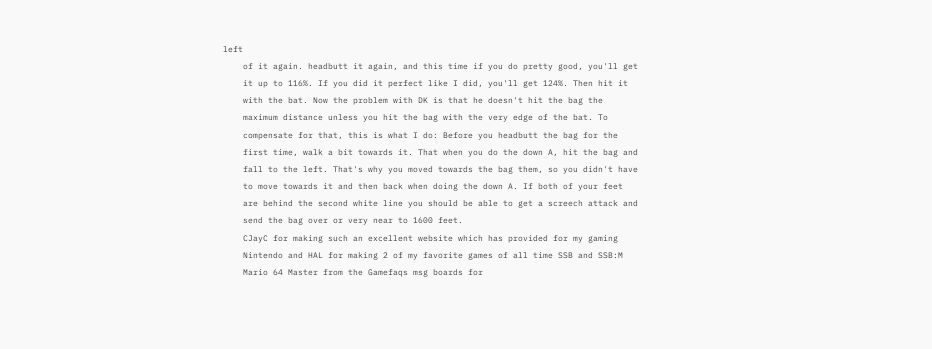left
    of it again. headbutt it again, and this time if you do pretty good, you'll get
    it up to 116%. If you did it perfect like I did, you'll get 124%. Then hit it
    with the bat. Now the problem with DK is that he doesn't hit the bag the
    maximum distance unless you hit the bag with the very edge of the bat. To
    compensate for that, this is what I do: Before you headbutt the bag for the
    first time, walk a bit towards it. That when you do the down A, hit the bag and
    fall to the left. That's why you moved towards the bag them, so you didn't have
    to move towards it and then back when doing the down A. If both of your feet
    are behind the second white line you should be able to get a screech attack and
    send the bag over or very near to 1600 feet.
    CJayC for making such an excellent website which has provided for my gaming
    Nintendo and HAL for making 2 of my favorite games of all time SSB and SSB:M
    Mario 64 Master from the Gamefaqs msg boards for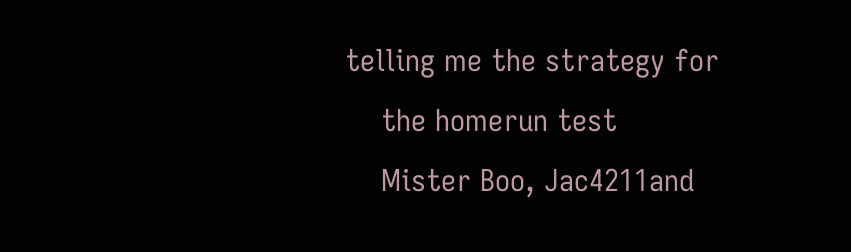telling me the strategy for
    the homerun test
    Mister Boo, Jac4211and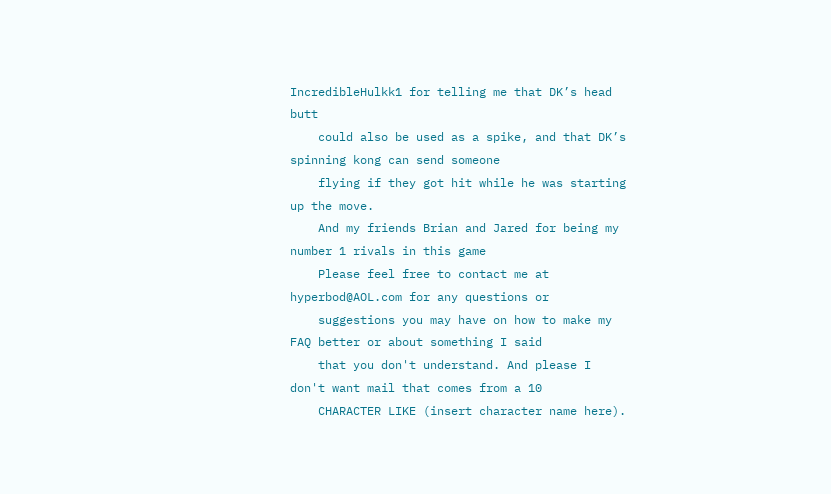IncredibleHulkk1 for telling me that DK’s head butt
    could also be used as a spike, and that DK’s spinning kong can send someone
    flying if they got hit while he was starting up the move.
    And my friends Brian and Jared for being my number 1 rivals in this game
    Please feel free to contact me at hyperbod@AOL.com for any questions or
    suggestions you may have on how to make my FAQ better or about something I said
    that you don't understand. And please I don't want mail that comes from a 10
    CHARACTER LIKE (insert character name here).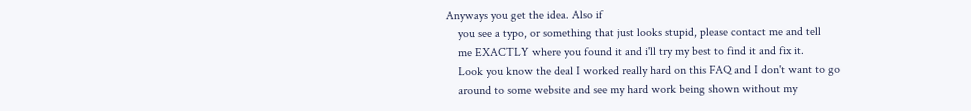Anyways you get the idea. Also if
    you see a typo, or something that just looks stupid, please contact me and tell
    me EXACTLY where you found it and i'll try my best to find it and fix it.
    Look you know the deal I worked really hard on this FAQ and I don't want to go
    around to some website and see my hard work being shown without my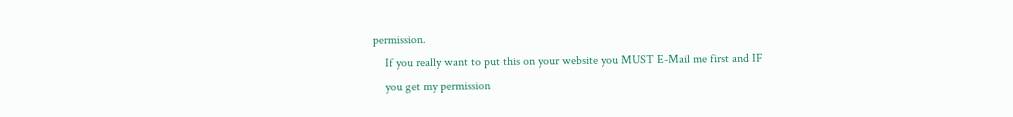permission.
    If you really want to put this on your website you MUST E-Mail me first and IF
    you get my permission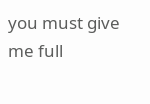you must give me full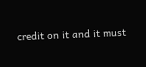credit on it and it must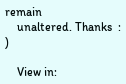remain
    unaltered. Thanks  : )

    View in: